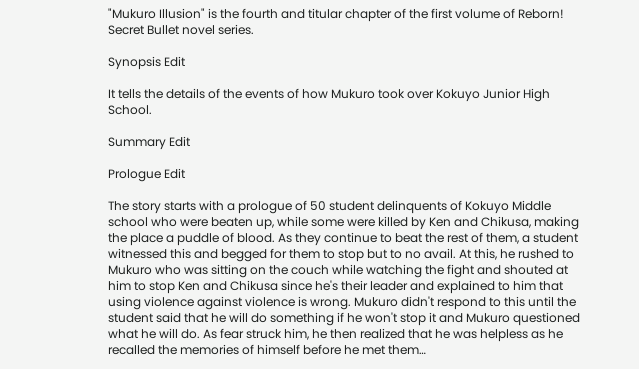"Mukuro Illusion" is the fourth and titular chapter of the first volume of Reborn! Secret Bullet novel series.

Synopsis Edit

It tells the details of the events of how Mukuro took over Kokuyo Junior High School.

Summary Edit

Prologue Edit

The story starts with a prologue of 50 student delinquents of Kokuyo Middle school who were beaten up, while some were killed by Ken and Chikusa, making the place a puddle of blood. As they continue to beat the rest of them, a student witnessed this and begged for them to stop but to no avail. At this, he rushed to Mukuro who was sitting on the couch while watching the fight and shouted at him to stop Ken and Chikusa since he's their leader and explained to him that using violence against violence is wrong. Mukuro didn't respond to this until the student said that he will do something if he won't stop it and Mukuro questioned what he will do. As fear struck him, he then realized that he was helpless as he recalled the memories of himself before he met them…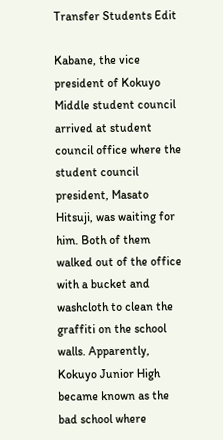Transfer Students Edit

Kabane, the vice president of Kokuyo Middle student council arrived at student council office where the student council president, Masato Hitsuji, was waiting for him. Both of them walked out of the office with a bucket and washcloth to clean the graffiti on the school walls. Apparently, Kokuyo Junior High became known as the bad school where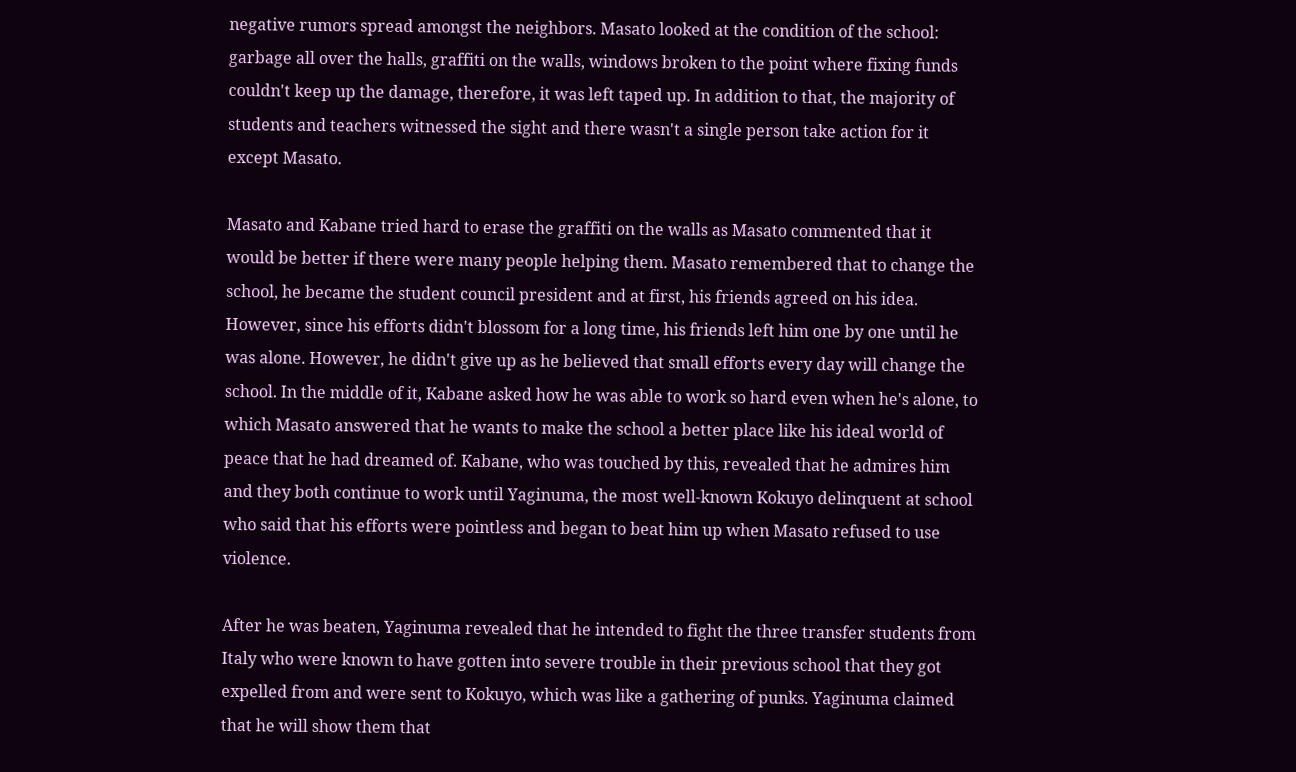negative rumors spread amongst the neighbors. Masato looked at the condition of the school: garbage all over the halls, graffiti on the walls, windows broken to the point where fixing funds couldn't keep up the damage, therefore, it was left taped up. In addition to that, the majority of students and teachers witnessed the sight and there wasn't a single person take action for it except Masato.

Masato and Kabane tried hard to erase the graffiti on the walls as Masato commented that it would be better if there were many people helping them. Masato remembered that to change the school, he became the student council president and at first, his friends agreed on his idea. However, since his efforts didn't blossom for a long time, his friends left him one by one until he was alone. However, he didn't give up as he believed that small efforts every day will change the school. In the middle of it, Kabane asked how he was able to work so hard even when he's alone, to which Masato answered that he wants to make the school a better place like his ideal world of peace that he had dreamed of. Kabane, who was touched by this, revealed that he admires him and they both continue to work until Yaginuma, the most well-known Kokuyo delinquent at school who said that his efforts were pointless and began to beat him up when Masato refused to use violence.

After he was beaten, Yaginuma revealed that he intended to fight the three transfer students from Italy who were known to have gotten into severe trouble in their previous school that they got expelled from and were sent to Kokuyo, which was like a gathering of punks. Yaginuma claimed that he will show them that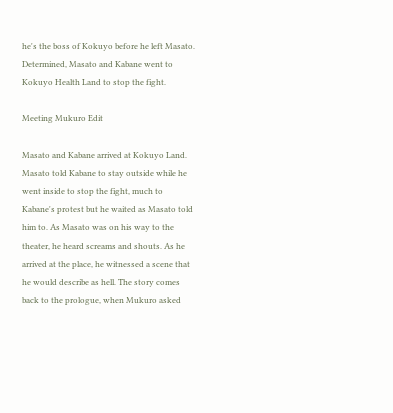he's the boss of Kokuyo before he left Masato. Determined, Masato and Kabane went to Kokuyo Health Land to stop the fight.

Meeting Mukuro Edit

Masato and Kabane arrived at Kokuyo Land. Masato told Kabane to stay outside while he went inside to stop the fight, much to Kabane's protest but he waited as Masato told him to. As Masato was on his way to the theater, he heard screams and shouts. As he arrived at the place, he witnessed a scene that he would describe as hell. The story comes back to the prologue, when Mukuro asked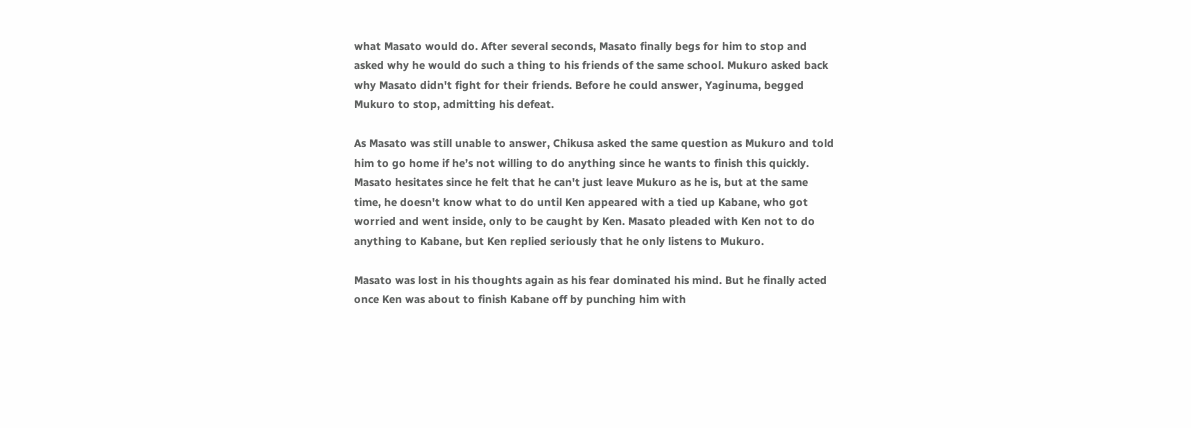what Masato would do. After several seconds, Masato finally begs for him to stop and asked why he would do such a thing to his friends of the same school. Mukuro asked back why Masato didn't fight for their friends. Before he could answer, Yaginuma, begged Mukuro to stop, admitting his defeat.

As Masato was still unable to answer, Chikusa asked the same question as Mukuro and told him to go home if he’s not willing to do anything since he wants to finish this quickly. Masato hesitates since he felt that he can't just leave Mukuro as he is, but at the same time, he doesn't know what to do until Ken appeared with a tied up Kabane, who got worried and went inside, only to be caught by Ken. Masato pleaded with Ken not to do anything to Kabane, but Ken replied seriously that he only listens to Mukuro.

Masato was lost in his thoughts again as his fear dominated his mind. But he finally acted once Ken was about to finish Kabane off by punching him with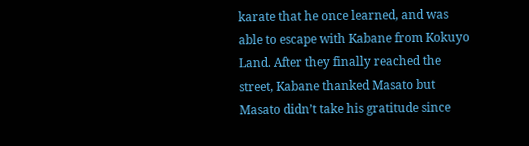karate that he once learned, and was able to escape with Kabane from Kokuyo Land. After they finally reached the street, Kabane thanked Masato but Masato didn’t take his gratitude since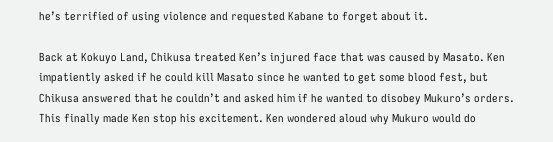he’s terrified of using violence and requested Kabane to forget about it.

Back at Kokuyo Land, Chikusa treated Ken’s injured face that was caused by Masato. Ken impatiently asked if he could kill Masato since he wanted to get some blood fest, but Chikusa answered that he couldn’t and asked him if he wanted to disobey Mukuro’s orders. This finally made Ken stop his excitement. Ken wondered aloud why Mukuro would do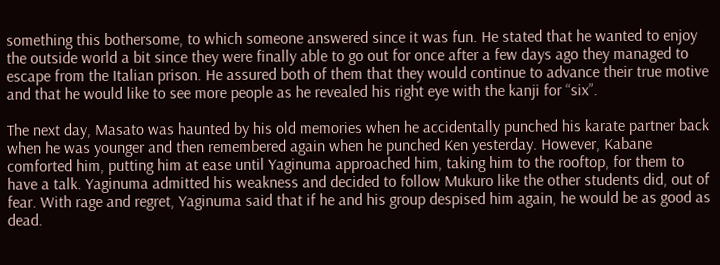something this bothersome, to which someone answered since it was fun. He stated that he wanted to enjoy the outside world a bit since they were finally able to go out for once after a few days ago they managed to escape from the Italian prison. He assured both of them that they would continue to advance their true motive and that he would like to see more people as he revealed his right eye with the kanji for “six”.

The next day, Masato was haunted by his old memories when he accidentally punched his karate partner back when he was younger and then remembered again when he punched Ken yesterday. However, Kabane comforted him, putting him at ease until Yaginuma approached him, taking him to the rooftop, for them to have a talk. Yaginuma admitted his weakness and decided to follow Mukuro like the other students did, out of fear. With rage and regret, Yaginuma said that if he and his group despised him again, he would be as good as dead.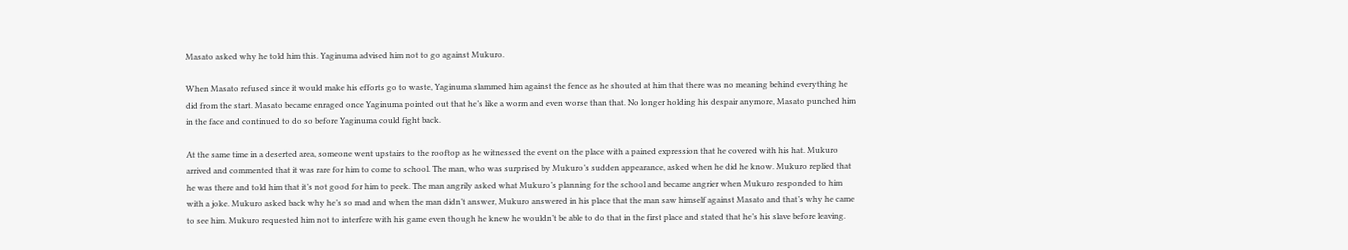Masato asked why he told him this. Yaginuma advised him not to go against Mukuro.

When Masato refused since it would make his efforts go to waste, Yaginuma slammed him against the fence as he shouted at him that there was no meaning behind everything he did from the start. Masato became enraged once Yaginuma pointed out that he’s like a worm and even worse than that. No longer holding his despair anymore, Masato punched him in the face and continued to do so before Yaginuma could fight back.

At the same time in a deserted area, someone went upstairs to the rooftop as he witnessed the event on the place with a pained expression that he covered with his hat. Mukuro arrived and commented that it was rare for him to come to school. The man, who was surprised by Mukuro’s sudden appearance, asked when he did he know. Mukuro replied that he was there and told him that it’s not good for him to peek. The man angrily asked what Mukuro’s planning for the school and became angrier when Mukuro responded to him with a joke. Mukuro asked back why he’s so mad and when the man didn’t answer, Mukuro answered in his place that the man saw himself against Masato and that’s why he came to see him. Mukuro requested him not to interfere with his game even though he knew he wouldn’t be able to do that in the first place and stated that he’s his slave before leaving.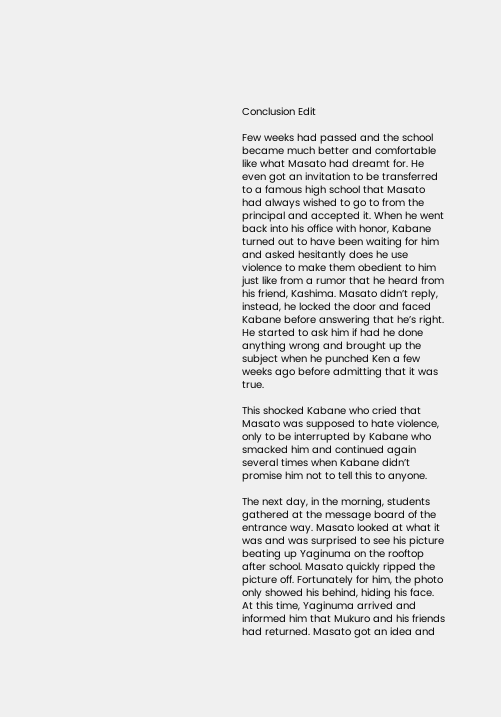Conclusion Edit

Few weeks had passed and the school became much better and comfortable like what Masato had dreamt for. He even got an invitation to be transferred to a famous high school that Masato had always wished to go to from the principal and accepted it. When he went back into his office with honor, Kabane turned out to have been waiting for him and asked hesitantly does he use violence to make them obedient to him just like from a rumor that he heard from his friend, Kashima. Masato didn’t reply, instead, he locked the door and faced Kabane before answering that he’s right. He started to ask him if had he done anything wrong and brought up the subject when he punched Ken a few weeks ago before admitting that it was true.

This shocked Kabane who cried that Masato was supposed to hate violence, only to be interrupted by Kabane who smacked him and continued again several times when Kabane didn’t promise him not to tell this to anyone.

The next day, in the morning, students gathered at the message board of the entrance way. Masato looked at what it was and was surprised to see his picture beating up Yaginuma on the rooftop after school. Masato quickly ripped the picture off. Fortunately for him, the photo only showed his behind, hiding his face. At this time, Yaginuma arrived and informed him that Mukuro and his friends had returned. Masato got an idea and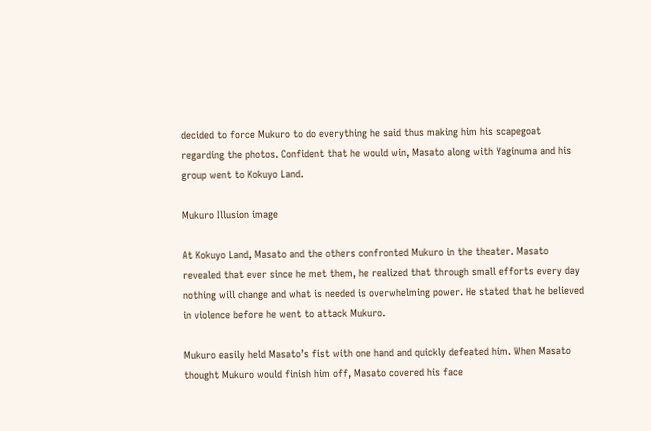decided to force Mukuro to do everything he said thus making him his scapegoat regarding the photos. Confident that he would win, Masato along with Yaginuma and his group went to Kokuyo Land.

Mukuro Illusion image

At Kokuyo Land, Masato and the others confronted Mukuro in the theater. Masato revealed that ever since he met them, he realized that through small efforts every day nothing will change and what is needed is overwhelming power. He stated that he believed in violence before he went to attack Mukuro.

Mukuro easily held Masato’s fist with one hand and quickly defeated him. When Masato thought Mukuro would finish him off, Masato covered his face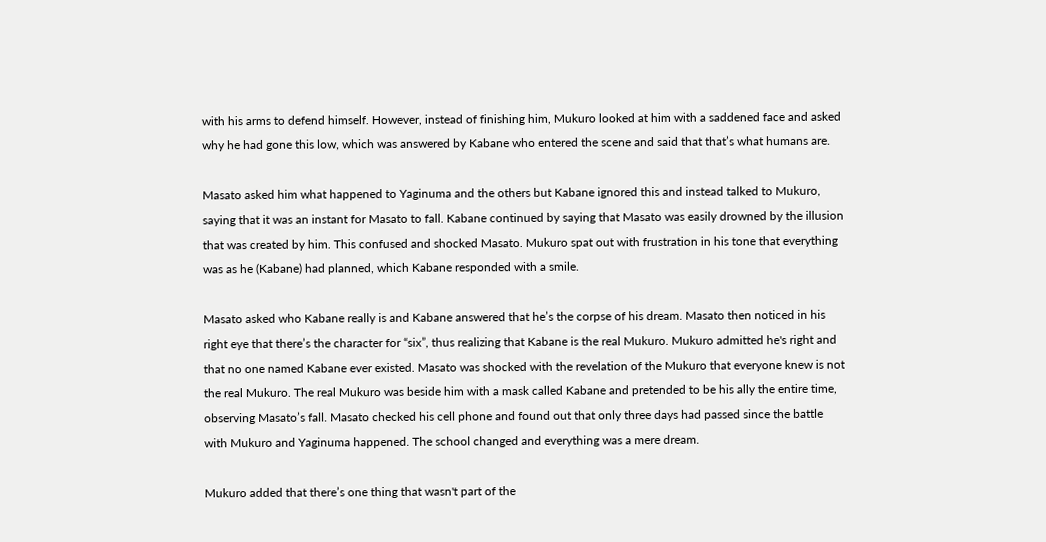with his arms to defend himself. However, instead of finishing him, Mukuro looked at him with a saddened face and asked why he had gone this low, which was answered by Kabane who entered the scene and said that that’s what humans are.

Masato asked him what happened to Yaginuma and the others but Kabane ignored this and instead talked to Mukuro, saying that it was an instant for Masato to fall. Kabane continued by saying that Masato was easily drowned by the illusion that was created by him. This confused and shocked Masato. Mukuro spat out with frustration in his tone that everything was as he (Kabane) had planned, which Kabane responded with a smile.

Masato asked who Kabane really is and Kabane answered that he’s the corpse of his dream. Masato then noticed in his right eye that there’s the character for “six”, thus realizing that Kabane is the real Mukuro. Mukuro admitted he's right and that no one named Kabane ever existed. Masato was shocked with the revelation of the Mukuro that everyone knew is not the real Mukuro. The real Mukuro was beside him with a mask called Kabane and pretended to be his ally the entire time, observing Masato’s fall. Masato checked his cell phone and found out that only three days had passed since the battle with Mukuro and Yaginuma happened. The school changed and everything was a mere dream.

Mukuro added that there’s one thing that wasn't part of the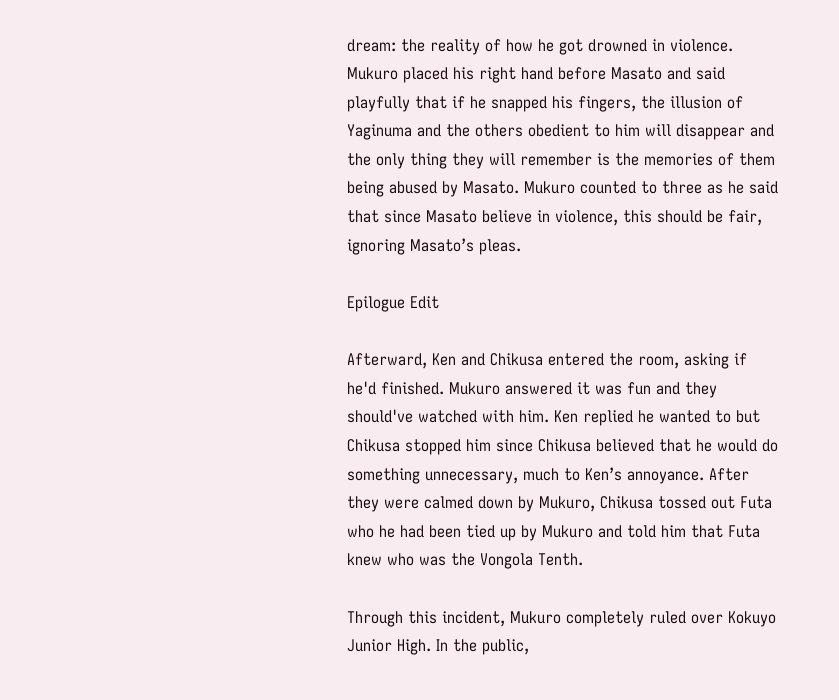dream: the reality of how he got drowned in violence. Mukuro placed his right hand before Masato and said playfully that if he snapped his fingers, the illusion of Yaginuma and the others obedient to him will disappear and the only thing they will remember is the memories of them being abused by Masato. Mukuro counted to three as he said that since Masato believe in violence, this should be fair, ignoring Masato’s pleas.

Epilogue Edit

Afterward, Ken and Chikusa entered the room, asking if he'd finished. Mukuro answered it was fun and they should've watched with him. Ken replied he wanted to but Chikusa stopped him since Chikusa believed that he would do something unnecessary, much to Ken’s annoyance. After they were calmed down by Mukuro, Chikusa tossed out Futa who he had been tied up by Mukuro and told him that Futa knew who was the Vongola Tenth.

Through this incident, Mukuro completely ruled over Kokuyo Junior High. In the public,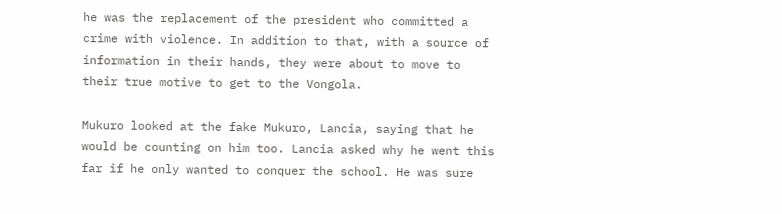he was the replacement of the president who committed a crime with violence. In addition to that, with a source of information in their hands, they were about to move to their true motive to get to the Vongola.

Mukuro looked at the fake Mukuro, Lancia, saying that he would be counting on him too. Lancia asked why he went this far if he only wanted to conquer the school. He was sure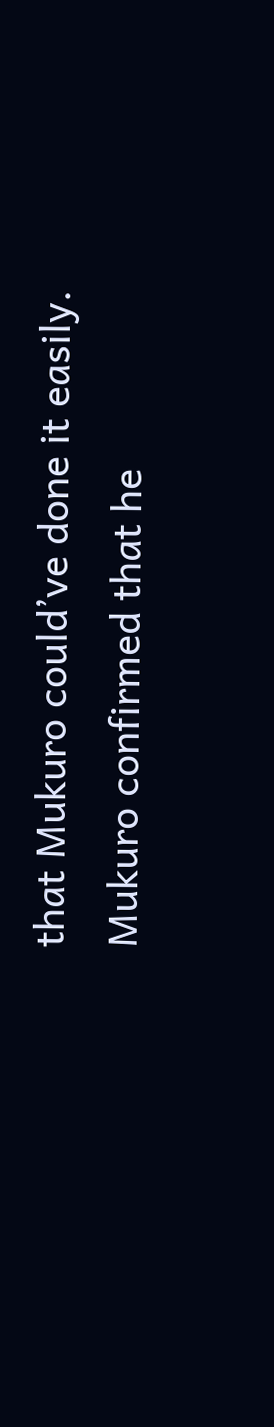that Mukuro could’ve done it easily. Mukuro confirmed that he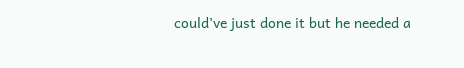could’ve just done it but he needed a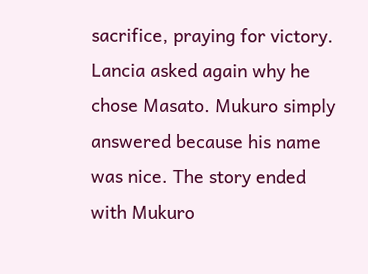sacrifice, praying for victory. Lancia asked again why he chose Masato. Mukuro simply answered because his name was nice. The story ended with Mukuro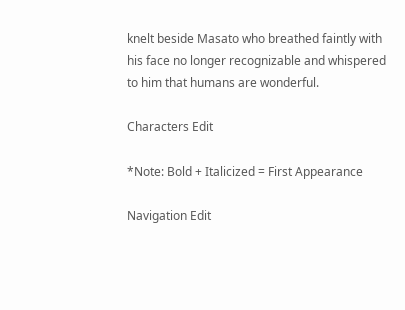knelt beside Masato who breathed faintly with his face no longer recognizable and whispered to him that humans are wonderful.

Characters Edit

*Note: Bold + Italicized = First Appearance

Navigation Edit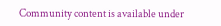Community content is available under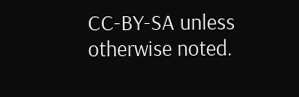CC-BY-SA unless otherwise noted.